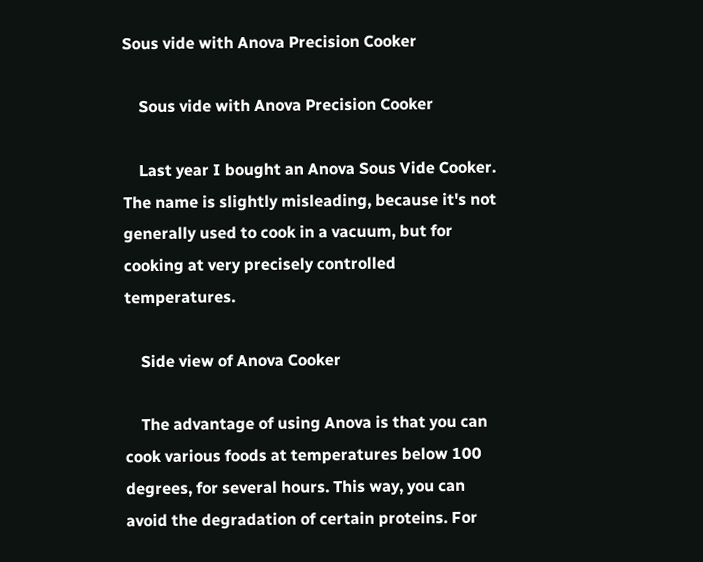Sous vide with Anova Precision Cooker

    Sous vide with Anova Precision Cooker

    Last year I bought an Anova Sous Vide Cooker. The name is slightly misleading, because it's not generally used to cook in a vacuum, but for cooking at very precisely controlled temperatures.

    Side view of Anova Cooker

    The advantage of using Anova is that you can cook various foods at temperatures below 100 degrees, for several hours. This way, you can avoid the degradation of certain proteins. For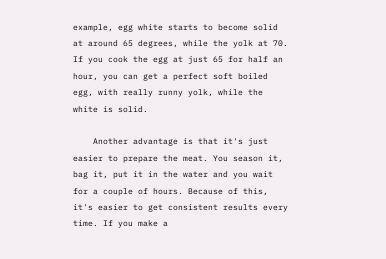example, egg white starts to become solid at around 65 degrees, while the yolk at 70. If you cook the egg at just 65 for half an hour, you can get a perfect soft boiled egg, with really runny yolk, while the white is solid.

    Another advantage is that it's just easier to prepare the meat. You season it, bag it, put it in the water and you wait for a couple of hours. Because of this, it's easier to get consistent results every time. If you make a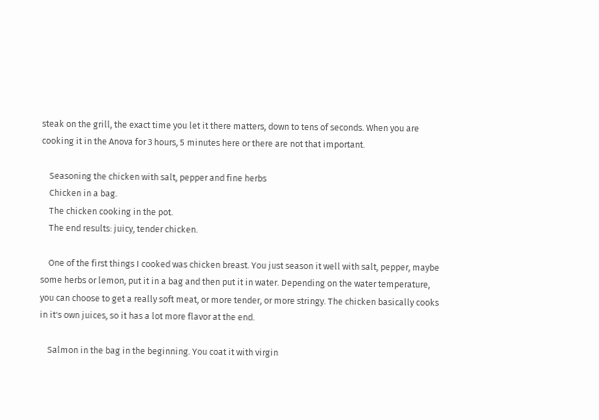steak on the grill, the exact time you let it there matters, down to tens of seconds. When you are cooking it in the Anova for 3 hours, 5 minutes here or there are not that important.

    Seasoning the chicken with salt, pepper and fine herbs
    Chicken in a bag.
    The chicken cooking in the pot.
    The end results: juicy, tender chicken.

    One of the first things I cooked was chicken breast. You just season it well with salt, pepper, maybe some herbs or lemon, put it in a bag and then put it in water. Depending on the water temperature, you can choose to get a really soft meat, or more tender, or more stringy. The chicken basically cooks in it's own juices, so it has a lot more flavor at the end.

    Salmon in the bag in the beginning. You coat it with virgin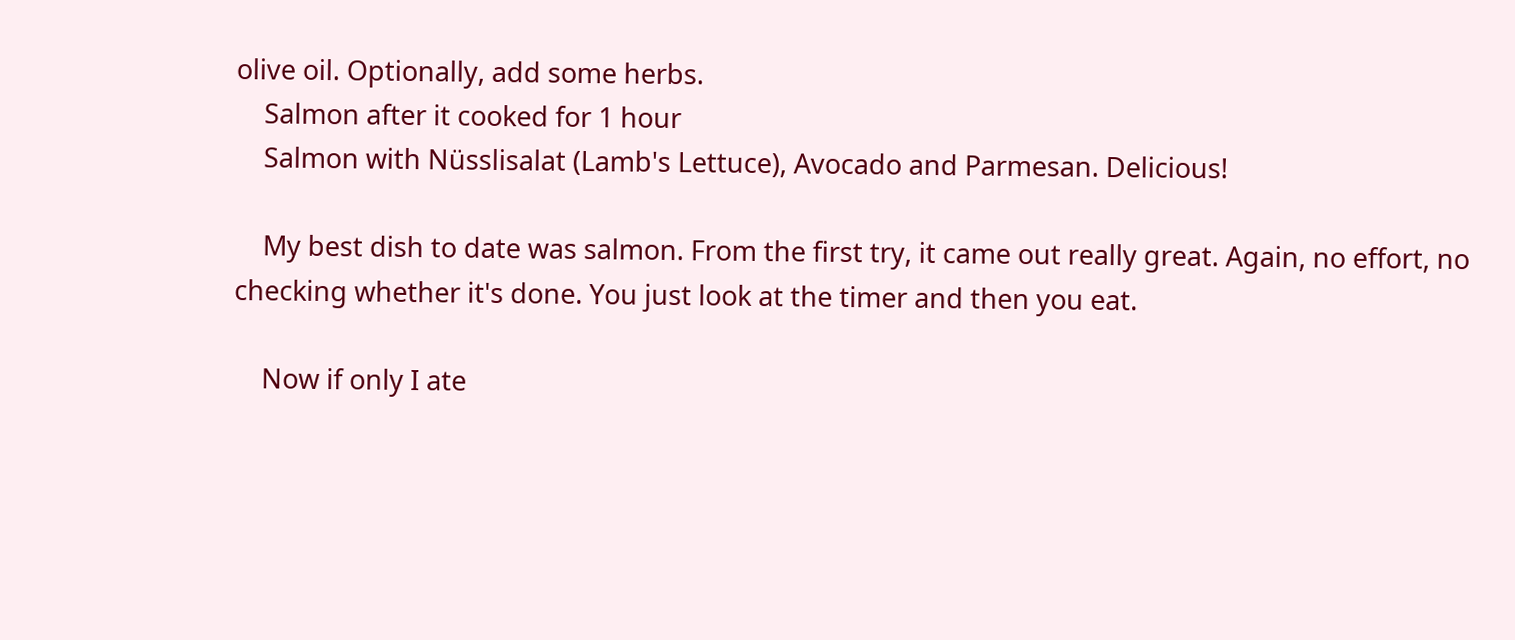olive oil. Optionally, add some herbs.
    Salmon after it cooked for 1 hour
    Salmon with Nüsslisalat (Lamb's Lettuce), Avocado and Parmesan. Delicious!

    My best dish to date was salmon. From the first try, it came out really great. Again, no effort, no checking whether it's done. You just look at the timer and then you eat.

    Now if only I ate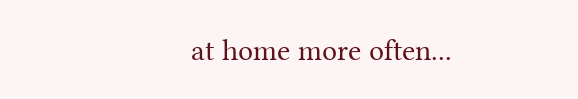at home more often...